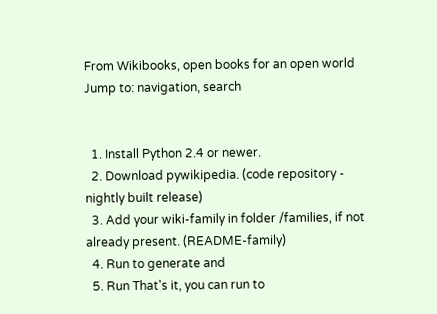From Wikibooks, open books for an open world
Jump to: navigation, search


  1. Install Python 2.4 or newer.
  2. Download pywikipedia. (code repository - nightly built release)
  3. Add your wiki-family in folder /families, if not already present. (README-family)
  4. Run to generate and
  5. Run That's it, you can run to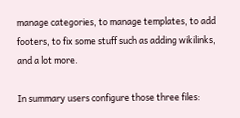manage categories, to manage templates, to add footers, to fix some stuff such as adding wikilinks, and a lot more.

In summary users configure those three files: